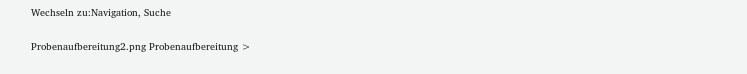Wechseln zu:Navigation, Suche

Probenaufbereitung2.png Probenaufbereitung >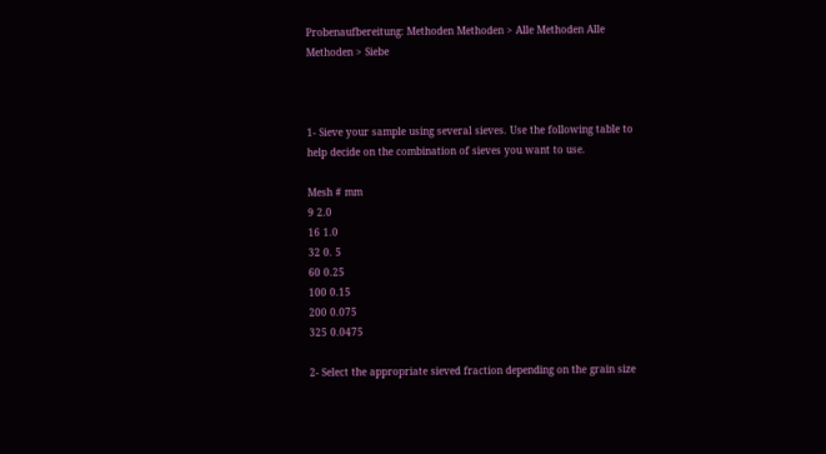Probenaufbereitung: Methoden Methoden > Alle Methoden Alle Methoden > Siebe



1- Sieve your sample using several sieves. Use the following table to help decide on the combination of sieves you want to use.

Mesh # mm
9 2.0
16 1.0
32 0. 5
60 0.25
100 0.15
200 0.075
325 0.0475

2- Select the appropriate sieved fraction depending on the grain size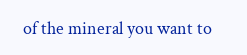of the mineral you want to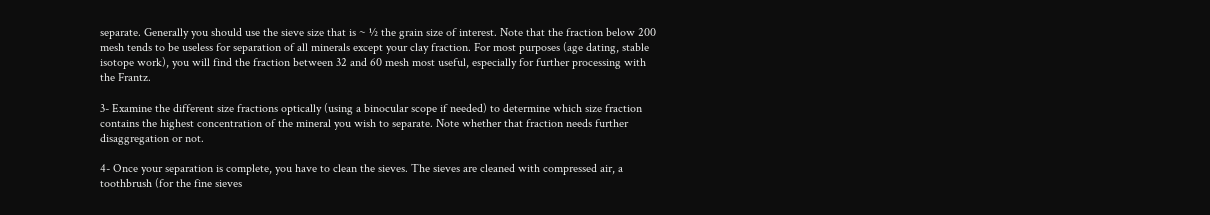separate. Generally you should use the sieve size that is ~ ½ the grain size of interest. Note that the fraction below 200 mesh tends to be useless for separation of all minerals except your clay fraction. For most purposes (age dating, stable isotope work), you will find the fraction between 32 and 60 mesh most useful, especially for further processing with the Frantz.

3- Examine the different size fractions optically (using a binocular scope if needed) to determine which size fraction contains the highest concentration of the mineral you wish to separate. Note whether that fraction needs further disaggregation or not.

4- Once your separation is complete, you have to clean the sieves. The sieves are cleaned with compressed air, a toothbrush (for the fine sieves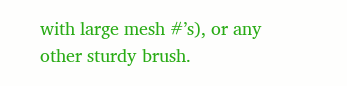with large mesh #’s), or any other sturdy brush.